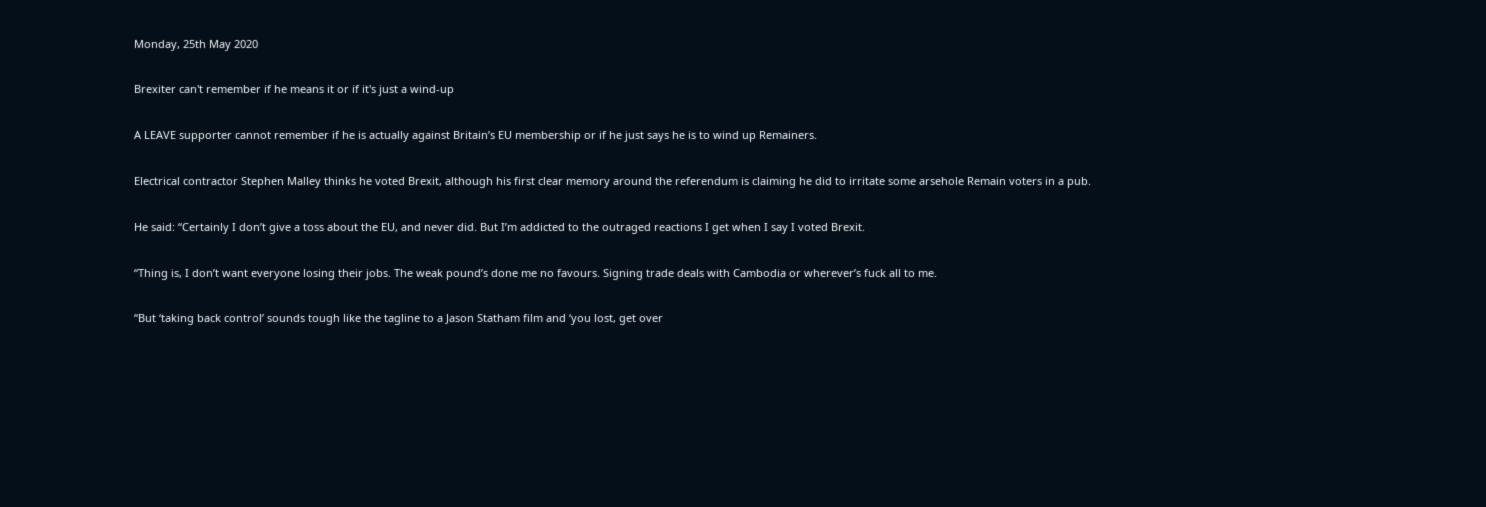Monday, 25th May 2020

Brexiter can't remember if he means it or if it's just a wind-up

A LEAVE supporter cannot remember if he is actually against Britain’s EU membership or if he just says he is to wind up Remainers.

Electrical contractor Stephen Malley thinks he voted Brexit, although his first clear memory around the referendum is claiming he did to irritate some arsehole Remain voters in a pub.

He said: “Certainly I don’t give a toss about the EU, and never did. But I’m addicted to the outraged reactions I get when I say I voted Brexit.

“Thing is, I don’t want everyone losing their jobs. The weak pound’s done me no favours. Signing trade deals with Cambodia or wherever’s fuck all to me.

“But ‘taking back control’ sounds tough like the tagline to a Jason Statham film and ‘you lost, get over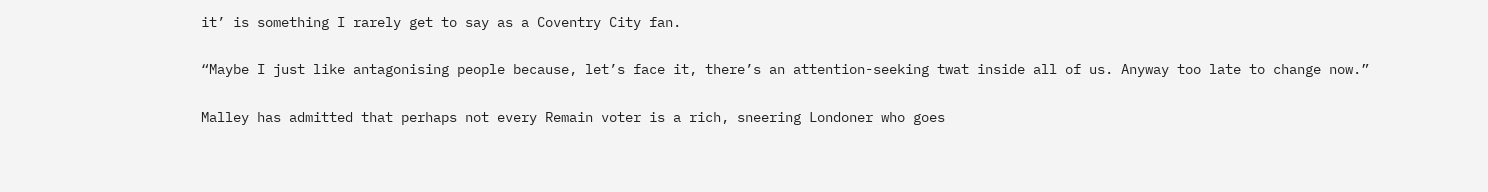it’ is something I rarely get to say as a Coventry City fan.

“Maybe I just like antagonising people because, let’s face it, there’s an attention-seeking twat inside all of us. Anyway too late to change now.”

Malley has admitted that perhaps not every Remain voter is a rich, sneering Londoner who goes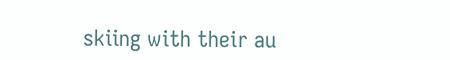skiing with their au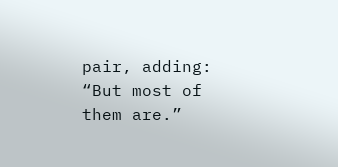pair, adding: “But most of them are.”